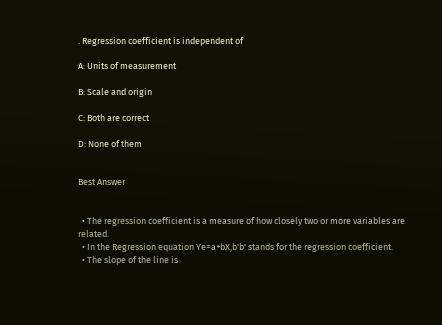. Regression coefficient is independent of

A: Units of measurement

B: Scale and origin

C: Both are correct

D: None of them


Best Answer


  • The regression coefficient is a measure of how closely two or more variables are related.
  • In the Regression equation Ye=a+bX,b'b' stands for the regression coefficient.
  • The slope of the line is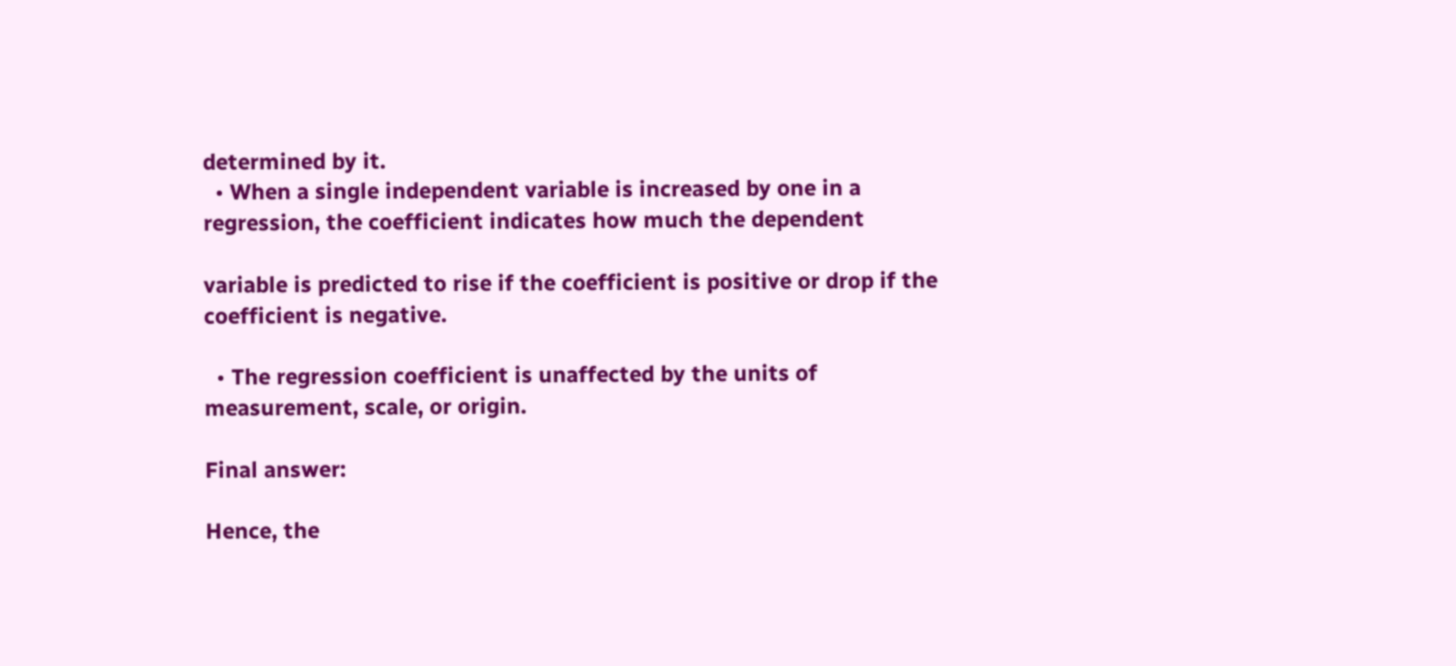determined by it.
  • When a single independent variable is increased by one in a regression, the coefficient indicates how much the dependent

variable is predicted to rise if the coefficient is positive or drop if the coefficient is negative.

  • The regression coefficient is unaffected by the units of measurement, scale, or origin.

Final answer:

Hence, the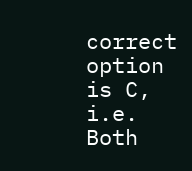correct option is C, i.e. Both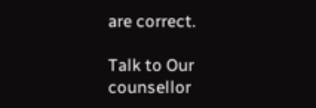are correct.

Talk to Our counsellor